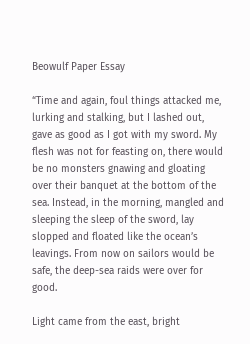Beowulf Paper Essay

“Time and again, foul things attacked me, lurking and stalking, but I lashed out, gave as good as I got with my sword. My flesh was not for feasting on, there would be no monsters gnawing and gloating over their banquet at the bottom of the sea. Instead, in the morning, mangled and sleeping the sleep of the sword, lay slopped and floated like the ocean’s leavings. From now on sailors would be safe, the deep-sea raids were over for good.

Light came from the east, bright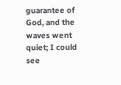guarantee of God, and the waves went quiet; I could see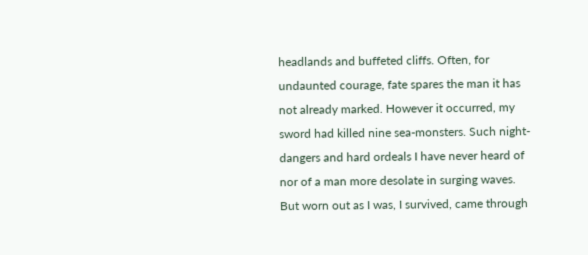headlands and buffeted cliffs. Often, for undaunted courage, fate spares the man it has not already marked. However it occurred, my sword had killed nine sea-monsters. Such night-dangers and hard ordeals I have never heard of nor of a man more desolate in surging waves. But worn out as I was, I survived, came through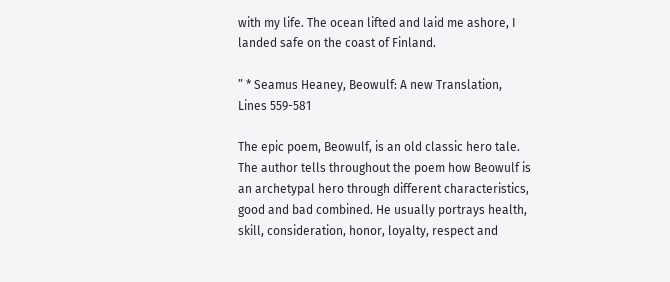with my life. The ocean lifted and laid me ashore, I landed safe on the coast of Finland.

” * Seamus Heaney, Beowulf: A new Translation, Lines 559-581

The epic poem, Beowulf, is an old classic hero tale. The author tells throughout the poem how Beowulf is an archetypal hero through different characteristics, good and bad combined. He usually portrays health, skill, consideration, honor, loyalty, respect and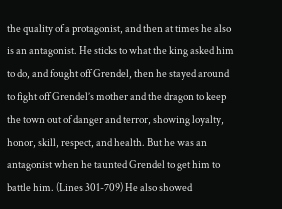the quality of a protagonist, and then at times he also is an antagonist. He sticks to what the king asked him to do, and fought off Grendel, then he stayed around to fight off Grendel’s mother and the dragon to keep the town out of danger and terror, showing loyalty, honor, skill, respect, and health. But he was an antagonist when he taunted Grendel to get him to battle him. (Lines 301-709) He also showed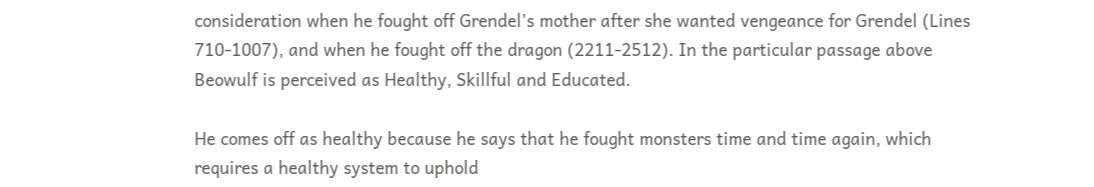consideration when he fought off Grendel’s mother after she wanted vengeance for Grendel (Lines 710-1007), and when he fought off the dragon (2211-2512). In the particular passage above Beowulf is perceived as Healthy, Skillful and Educated.

He comes off as healthy because he says that he fought monsters time and time again, which requires a healthy system to uphold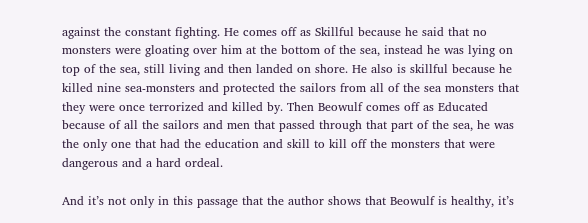against the constant fighting. He comes off as Skillful because he said that no monsters were gloating over him at the bottom of the sea, instead he was lying on top of the sea, still living and then landed on shore. He also is skillful because he killed nine sea-monsters and protected the sailors from all of the sea monsters that they were once terrorized and killed by. Then Beowulf comes off as Educated because of all the sailors and men that passed through that part of the sea, he was the only one that had the education and skill to kill off the monsters that were dangerous and a hard ordeal.

And it’s not only in this passage that the author shows that Beowulf is healthy, it’s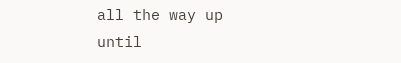all the way up until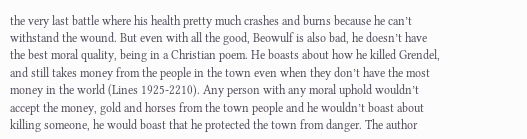the very last battle where his health pretty much crashes and burns because he can’t withstand the wound. But even with all the good, Beowulf is also bad, he doesn’t have the best moral quality, being in a Christian poem. He boasts about how he killed Grendel, and still takes money from the people in the town even when they don’t have the most money in the world (Lines 1925-2210). Any person with any moral uphold wouldn’t accept the money, gold and horses from the town people and he wouldn’t boast about killing someone, he would boast that he protected the town from danger. The author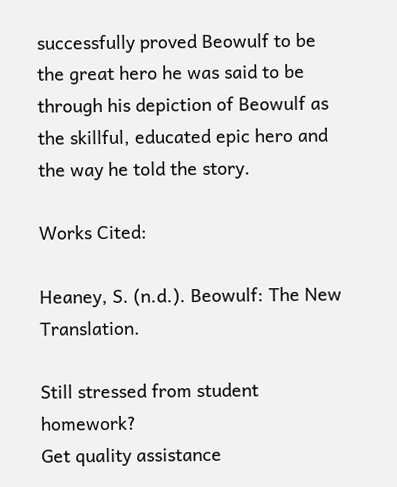successfully proved Beowulf to be the great hero he was said to be through his depiction of Beowulf as the skillful, educated epic hero and the way he told the story.

Works Cited:

Heaney, S. (n.d.). Beowulf: The New Translation.

Still stressed from student homework?
Get quality assistance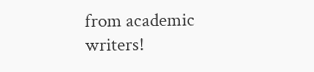from academic writers!